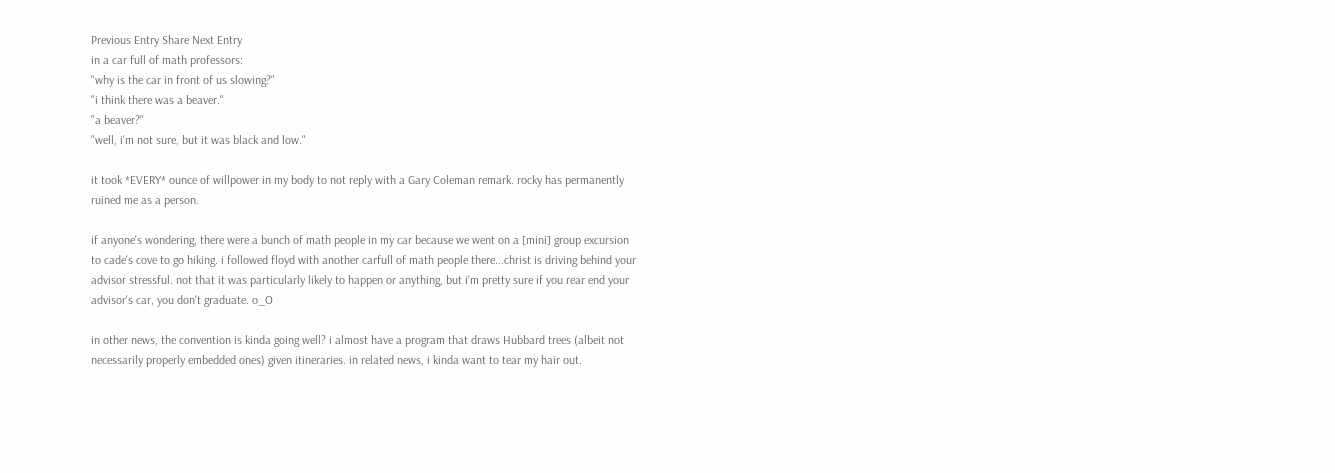Previous Entry Share Next Entry
in a car full of math professors:
"why is the car in front of us slowing?"
"i think there was a beaver."
"a beaver?"
"well, i'm not sure, but it was black and low."

it took *EVERY* ounce of willpower in my body to not reply with a Gary Coleman remark. rocky has permanently ruined me as a person.

if anyone's wondering, there were a bunch of math people in my car because we went on a [mini] group excursion to cade's cove to go hiking. i followed floyd with another carfull of math people there...christ is driving behind your advisor stressful. not that it was particularly likely to happen or anything, but i'm pretty sure if you rear end your advisor's car, you don't graduate. o_O

in other news, the convention is kinda going well? i almost have a program that draws Hubbard trees (albeit not necessarily properly embedded ones) given itineraries. in related news, i kinda want to tear my hair out.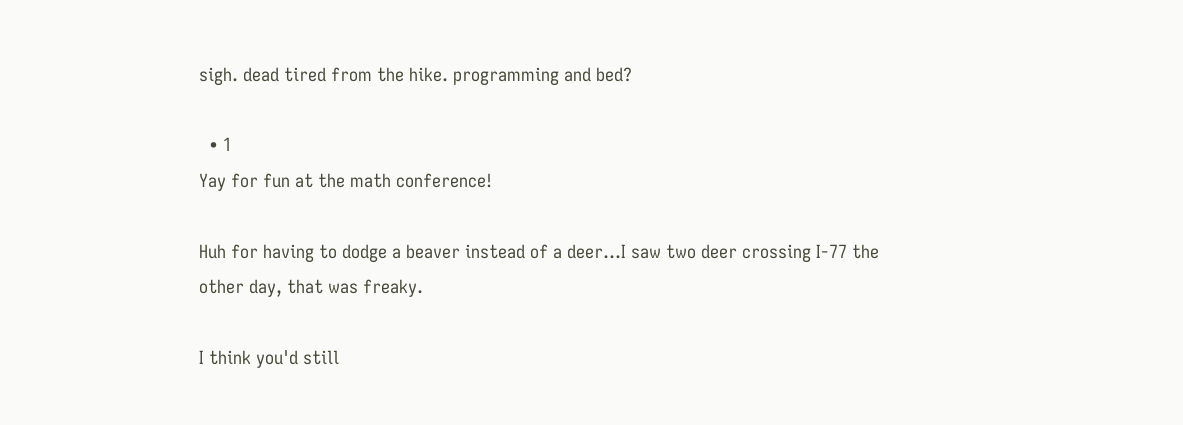sigh. dead tired from the hike. programming and bed?

  • 1
Yay for fun at the math conference!

Huh for having to dodge a beaver instead of a deer...I saw two deer crossing I-77 the other day, that was freaky.

I think you'd still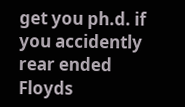get you ph.d. if you accidently rear ended Floyds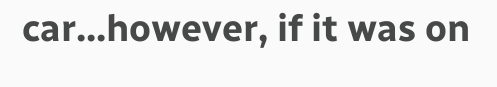car...however, if it was on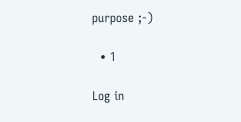purpose ;-)

  • 1

Log in